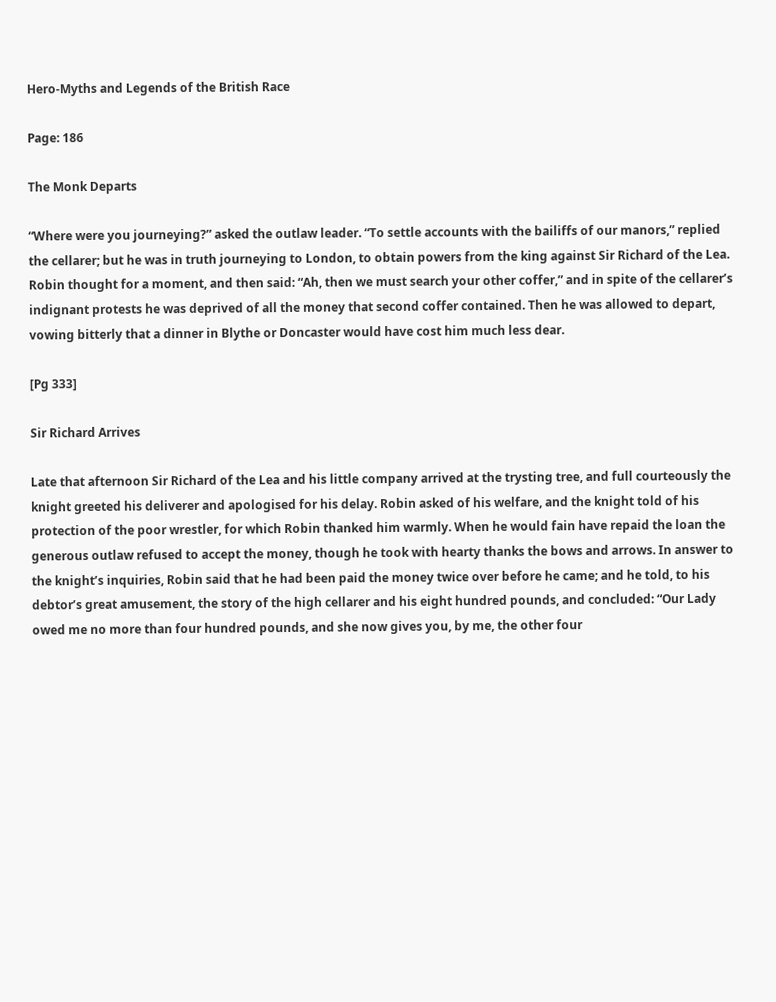Hero-Myths and Legends of the British Race

Page: 186

The Monk Departs

“Where were you journeying?” asked the outlaw leader. “To settle accounts with the bailiffs of our manors,” replied the cellarer; but he was in truth journeying to London, to obtain powers from the king against Sir Richard of the Lea. Robin thought for a moment, and then said: “Ah, then we must search your other coffer,” and in spite of the cellarer’s indignant protests he was deprived of all the money that second coffer contained. Then he was allowed to depart, vowing bitterly that a dinner in Blythe or Doncaster would have cost him much less dear.

[Pg 333]

Sir Richard Arrives

Late that afternoon Sir Richard of the Lea and his little company arrived at the trysting tree, and full courteously the knight greeted his deliverer and apologised for his delay. Robin asked of his welfare, and the knight told of his protection of the poor wrestler, for which Robin thanked him warmly. When he would fain have repaid the loan the generous outlaw refused to accept the money, though he took with hearty thanks the bows and arrows. In answer to the knight’s inquiries, Robin said that he had been paid the money twice over before he came; and he told, to his debtor’s great amusement, the story of the high cellarer and his eight hundred pounds, and concluded: “Our Lady owed me no more than four hundred pounds, and she now gives you, by me, the other four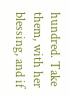hundred. Take them, with her blessing, and if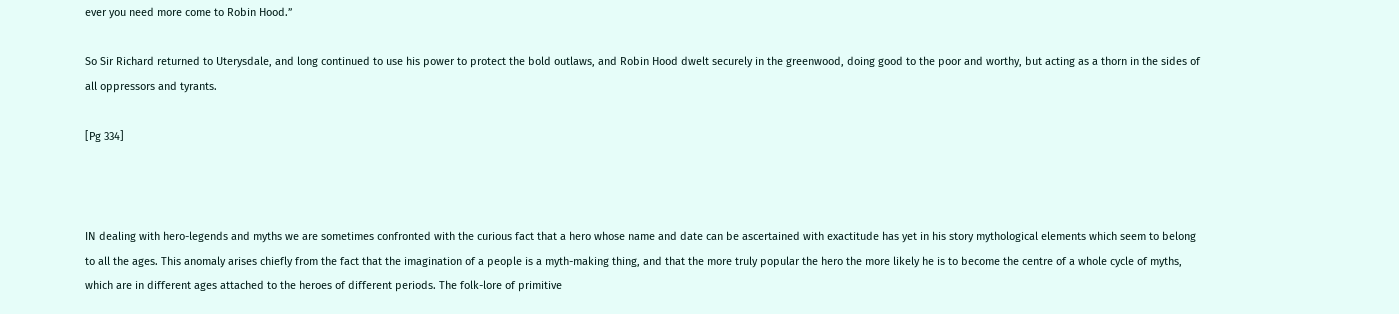ever you need more come to Robin Hood.”

So Sir Richard returned to Uterysdale, and long continued to use his power to protect the bold outlaws, and Robin Hood dwelt securely in the greenwood, doing good to the poor and worthy, but acting as a thorn in the sides of all oppressors and tyrants.

[Pg 334]



IN dealing with hero-legends and myths we are sometimes confronted with the curious fact that a hero whose name and date can be ascertained with exactitude has yet in his story mythological elements which seem to belong to all the ages. This anomaly arises chiefly from the fact that the imagination of a people is a myth-making thing, and that the more truly popular the hero the more likely he is to become the centre of a whole cycle of myths, which are in different ages attached to the heroes of different periods. The folk-lore of primitive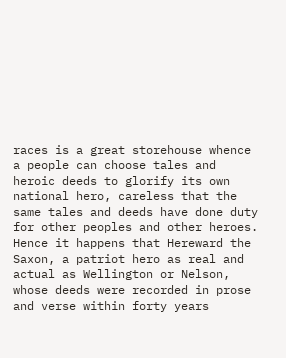races is a great storehouse whence a people can choose tales and heroic deeds to glorify its own national hero, careless that the same tales and deeds have done duty for other peoples and other heroes. Hence it happens that Hereward the Saxon, a patriot hero as real and actual as Wellington or Nelson, whose deeds were recorded in prose and verse within forty years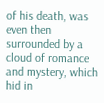of his death, was even then surrounded by a cloud of romance and mystery, which hid in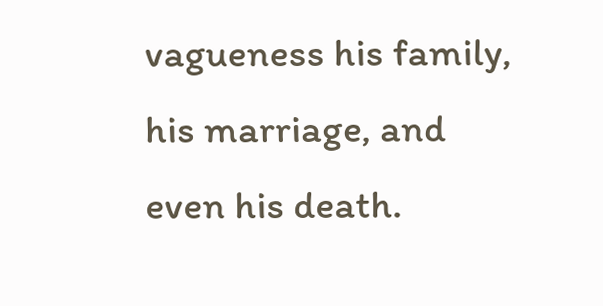vagueness his family, his marriage, and even his death.